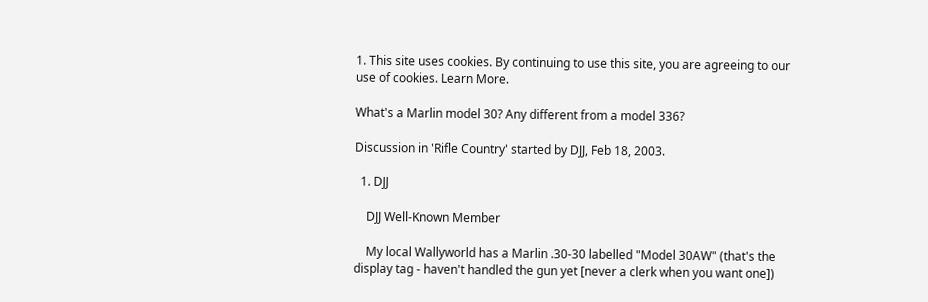1. This site uses cookies. By continuing to use this site, you are agreeing to our use of cookies. Learn More.

What's a Marlin model 30? Any different from a model 336?

Discussion in 'Rifle Country' started by DJJ, Feb 18, 2003.

  1. DJJ

    DJJ Well-Known Member

    My local Wallyworld has a Marlin .30-30 labelled "Model 30AW" (that's the display tag - haven't handled the gun yet [never a clerk when you want one])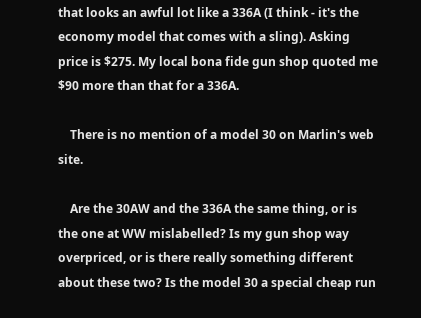that looks an awful lot like a 336A (I think - it's the economy model that comes with a sling). Asking price is $275. My local bona fide gun shop quoted me $90 more than that for a 336A.

    There is no mention of a model 30 on Marlin's web site.

    Are the 30AW and the 336A the same thing, or is the one at WW mislabelled? Is my gun shop way overpriced, or is there really something different about these two? Is the model 30 a special cheap run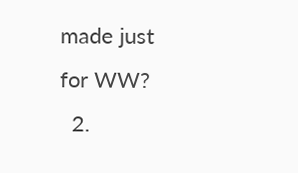made just for WW?
  2.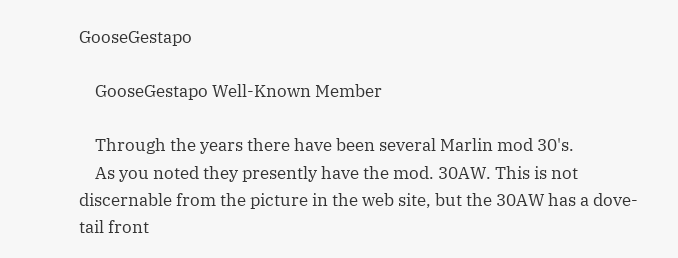GooseGestapo

    GooseGestapo Well-Known Member

    Through the years there have been several Marlin mod 30's.
    As you noted they presently have the mod. 30AW. This is not discernable from the picture in the web site, but the 30AW has a dove-tail front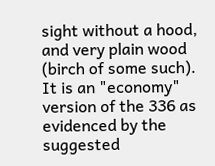sight without a hood, and very plain wood (birch of some such). It is an "economy" version of the 336 as evidenced by the suggested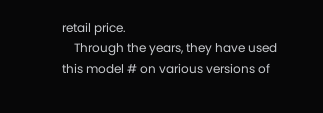retail price.
    Through the years, they have used this model # on various versions of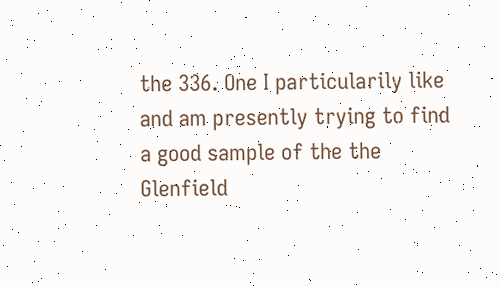the 336. One I particularily like and am presently trying to find a good sample of the the Glenfield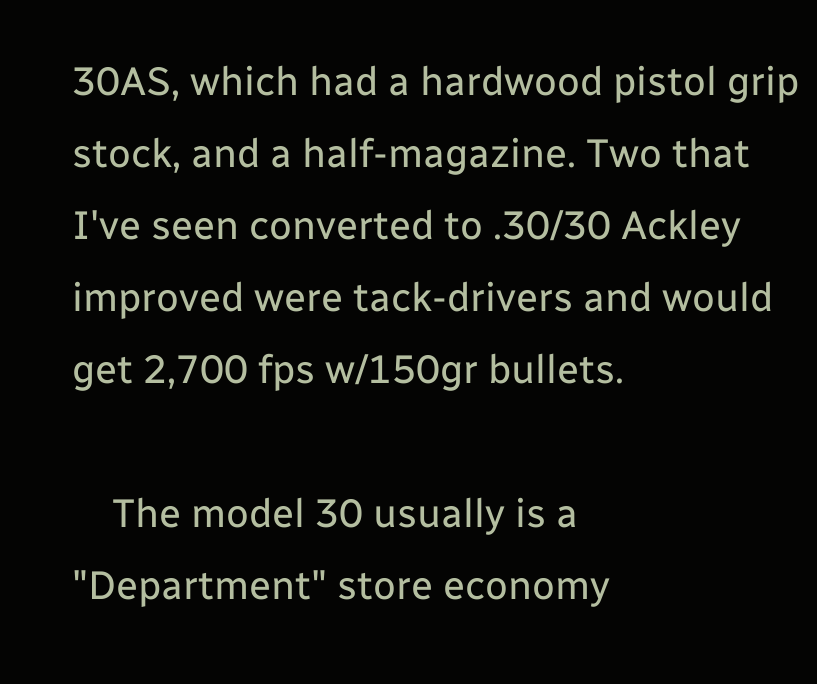30AS, which had a hardwood pistol grip stock, and a half-magazine. Two that I've seen converted to .30/30 Ackley improved were tack-drivers and would get 2,700 fps w/150gr bullets.

    The model 30 usually is a "Department" store economy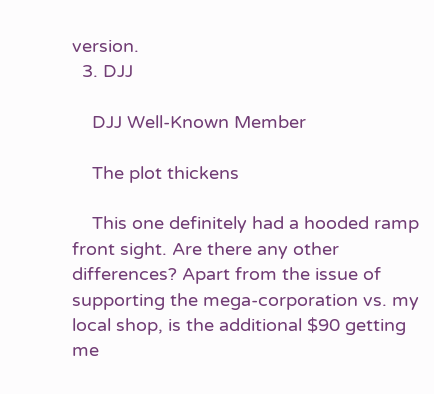version.
  3. DJJ

    DJJ Well-Known Member

    The plot thickens

    This one definitely had a hooded ramp front sight. Are there any other differences? Apart from the issue of supporting the mega-corporation vs. my local shop, is the additional $90 getting me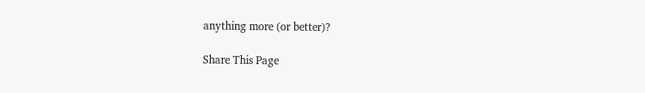anything more (or better)?

Share This Page